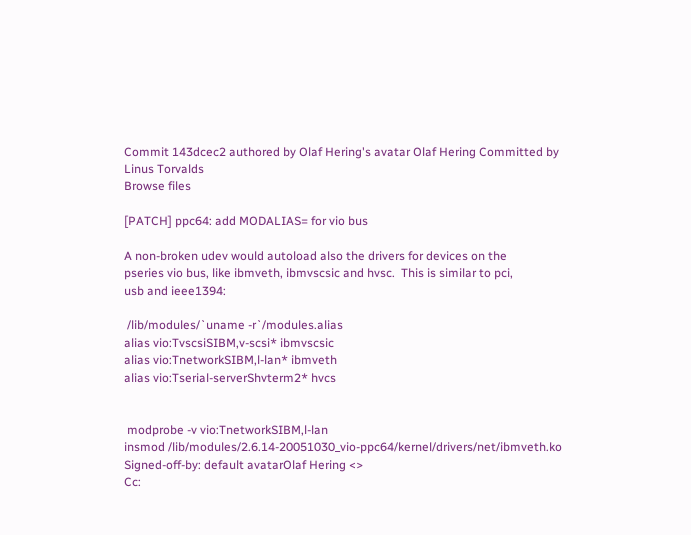Commit 143dcec2 authored by Olaf Hering's avatar Olaf Hering Committed by Linus Torvalds
Browse files

[PATCH] ppc64: add MODALIAS= for vio bus

A non-broken udev would autoload also the drivers for devices on the
pseries vio bus, like ibmveth, ibmvscsic and hvsc.  This is similar to pci,
usb and ieee1394:

 /lib/modules/`uname -r`/modules.alias
alias vio:TvscsiSIBM,v-scsi* ibmvscsic
alias vio:TnetworkSIBM,l-lan* ibmveth
alias vio:Tserial-serverShvterm2* hvcs


 modprobe -v vio:TnetworkSIBM,l-lan
insmod /lib/modules/2.6.14-20051030_vio-ppc64/kernel/drivers/net/ibmveth.ko
Signed-off-by: default avatarOlaf Hering <>
Cc: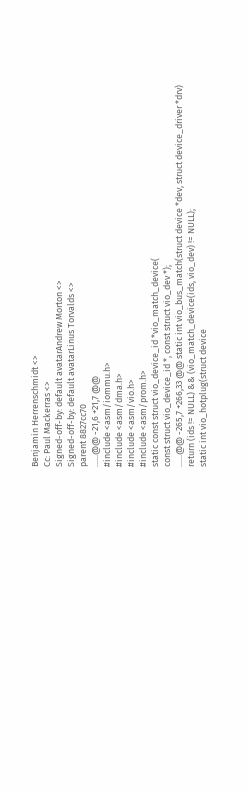Benjamin Herrenschmidt <>
Cc: Paul Mackerras <>
Signed-off-by: default avatarAndrew Morton <>
Signed-off-by: default avatarLinus Torvalds <>
parent 8827cc70
......@@ -21,6 +21,7 @@
#include <asm/iommu.h>
#include <asm/dma.h>
#include <asm/vio.h>
#include <asm/prom.h>
static const struct vio_device_id *vio_match_device(
const struct vio_device_id *, const struct vio_dev *);
......@@ -265,7 +266,33 @@ static int vio_bus_match(struct device *dev, struct device_driver *drv)
return (ids != NULL) && (vio_match_device(ids, vio_dev) != NULL);
static int vio_hotplug(struct device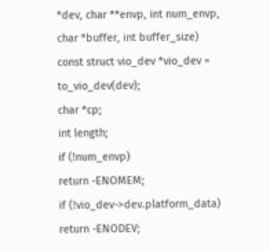*dev, char **envp, int num_envp,
char *buffer, int buffer_size)
const struct vio_dev *vio_dev = to_vio_dev(dev);
char *cp;
int length;
if (!num_envp)
return -ENOMEM;
if (!vio_dev->dev.platform_data)
return -ENODEV;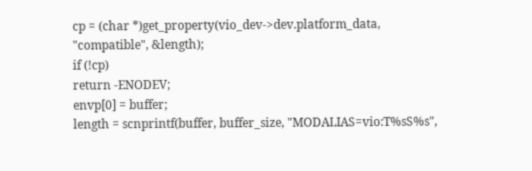cp = (char *)get_property(vio_dev->dev.platform_data, "compatible", &length);
if (!cp)
return -ENODEV;
envp[0] = buffer;
length = scnprintf(buffer, buffer_size, "MODALIAS=vio:T%sS%s",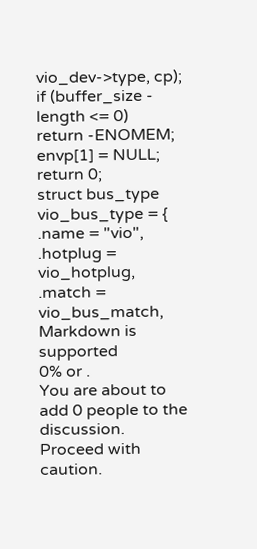vio_dev->type, cp);
if (buffer_size - length <= 0)
return -ENOMEM;
envp[1] = NULL;
return 0;
struct bus_type vio_bus_type = {
.name = "vio",
.hotplug = vio_hotplug,
.match = vio_bus_match,
Markdown is supported
0% or .
You are about to add 0 people to the discussion. Proceed with caution.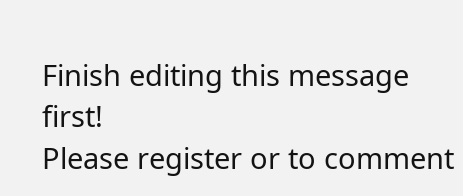Finish editing this message first!
Please register or to comment